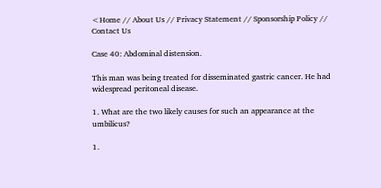<Home // About Us // Privacy Statement // Sponsorship Policy // Contact Us

Case 40: Abdominal distension.

This man was being treated for disseminated gastric cancer. He had widespread peritoneal disease.

1. What are the two likely causes for such an appearance at the umbilicus?

1.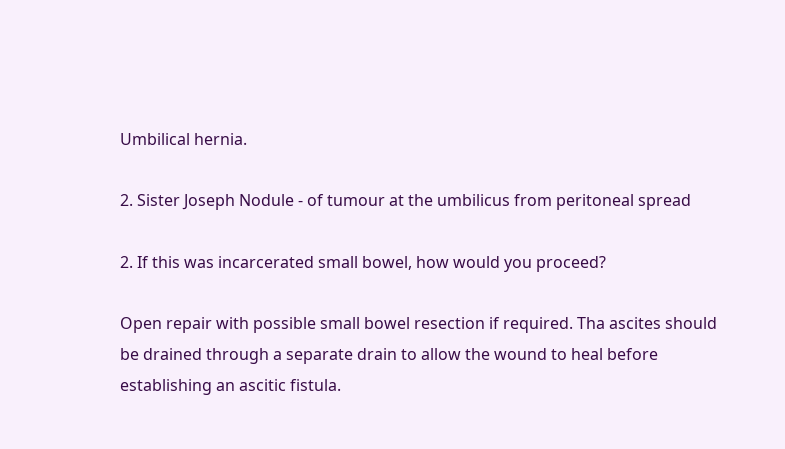Umbilical hernia.

2. Sister Joseph Nodule - of tumour at the umbilicus from peritoneal spread

2. If this was incarcerated small bowel, how would you proceed?

Open repair with possible small bowel resection if required. Tha ascites should be drained through a separate drain to allow the wound to heal before establishing an ascitic fistula.